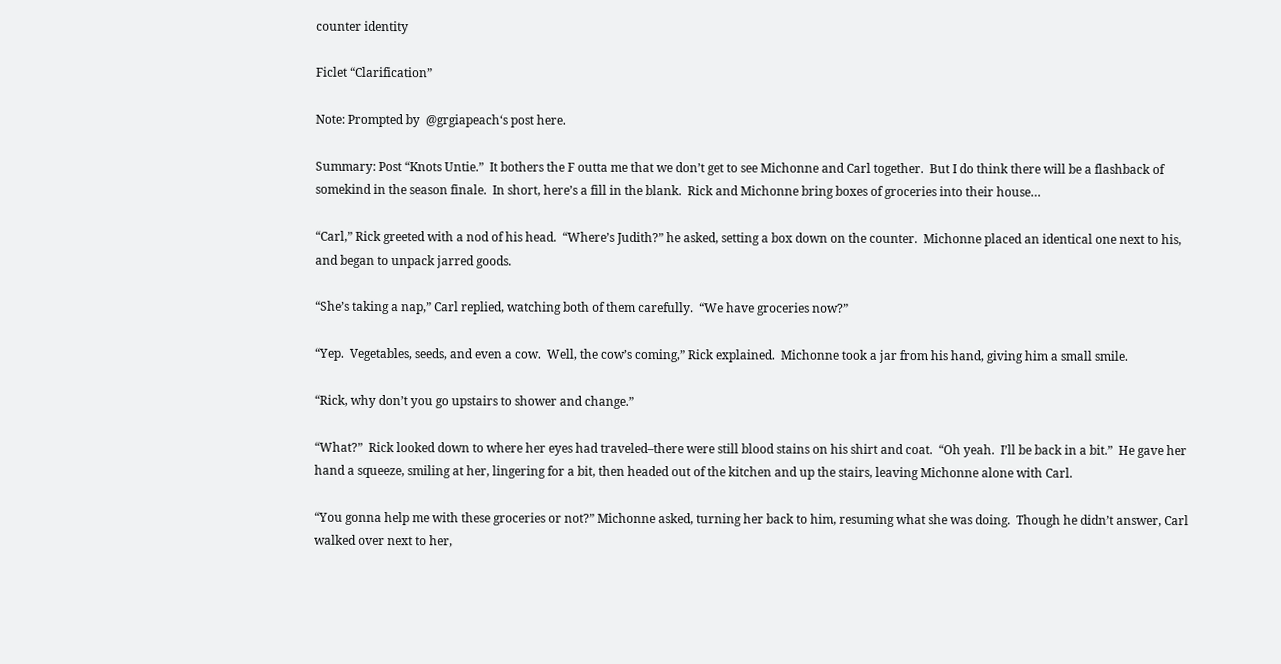counter identity

Ficlet “Clarification”

Note: Prompted by  @grgiapeach‘s post here.

Summary: Post “Knots Untie.”  It bothers the F outta me that we don’t get to see Michonne and Carl together.  But I do think there will be a flashback of somekind in the season finale.  In short, here’s a fill in the blank.  Rick and Michonne bring boxes of groceries into their house…

“Carl,” Rick greeted with a nod of his head.  “Where’s Judith?” he asked, setting a box down on the counter.  Michonne placed an identical one next to his, and began to unpack jarred goods.

“She’s taking a nap,” Carl replied, watching both of them carefully.  “We have groceries now?”

“Yep.  Vegetables, seeds, and even a cow.  Well, the cow’s coming,” Rick explained.  Michonne took a jar from his hand, giving him a small smile.

“Rick, why don’t you go upstairs to shower and change.”

“What?”  Rick looked down to where her eyes had traveled–there were still blood stains on his shirt and coat.  “Oh yeah.  I’ll be back in a bit.”  He gave her hand a squeeze, smiling at her, lingering for a bit, then headed out of the kitchen and up the stairs, leaving Michonne alone with Carl.

“You gonna help me with these groceries or not?” Michonne asked, turning her back to him, resuming what she was doing.  Though he didn’t answer, Carl walked over next to her,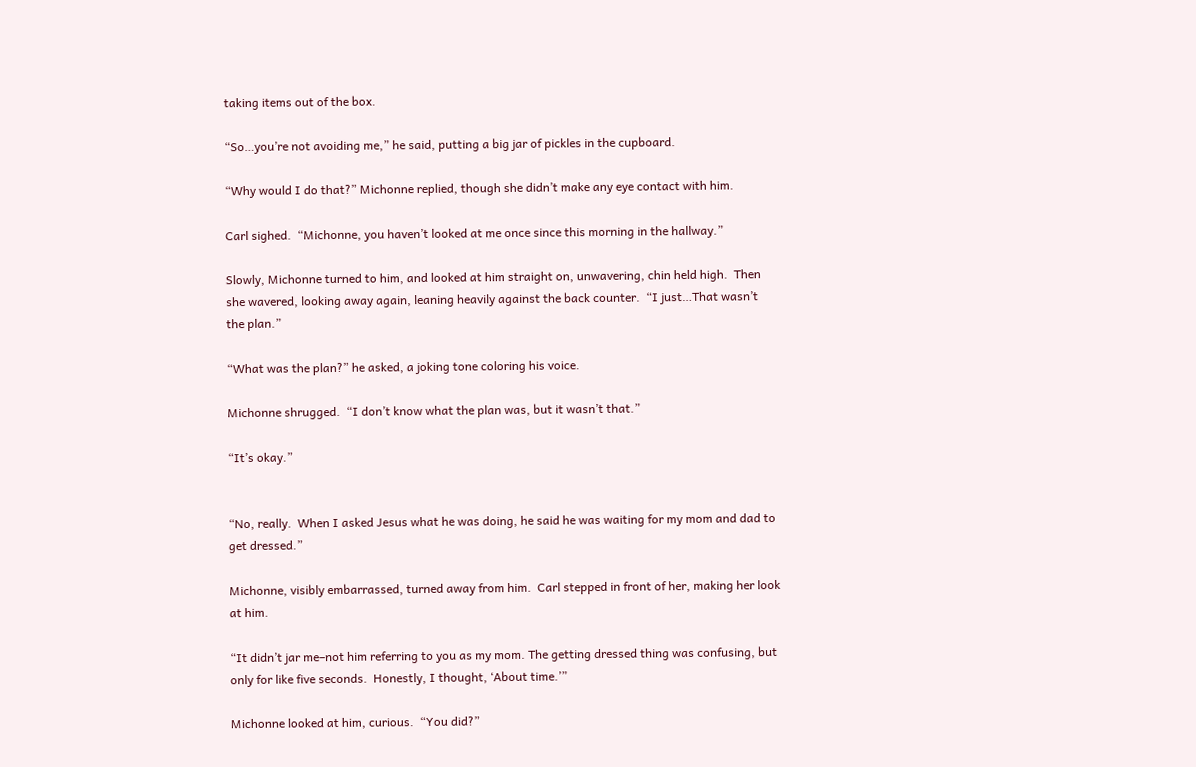taking items out of the box.

“So…you’re not avoiding me,” he said, putting a big jar of pickles in the cupboard.

“Why would I do that?” Michonne replied, though she didn’t make any eye contact with him.

Carl sighed.  “Michonne, you haven’t looked at me once since this morning in the hallway.”

Slowly, Michonne turned to him, and looked at him straight on, unwavering, chin held high.  Then she wavered, looking away again, leaning heavily against the back counter.  “I just…That wasn’t the plan.”

“What was the plan?” he asked, a joking tone coloring his voice.

Michonne shrugged.  “I don’t know what the plan was, but it wasn’t that.”

“It’s okay.”


“No, really.  When I asked Jesus what he was doing, he said he was waiting for my mom and dad to get dressed.”

Michonne, visibly embarrassed, turned away from him.  Carl stepped in front of her, making her look at him.

“It didn’t jar me–not him referring to you as my mom. The getting dressed thing was confusing, but only for like five seconds.  Honestly, I thought, ‘About time.’”

Michonne looked at him, curious.  “You did?”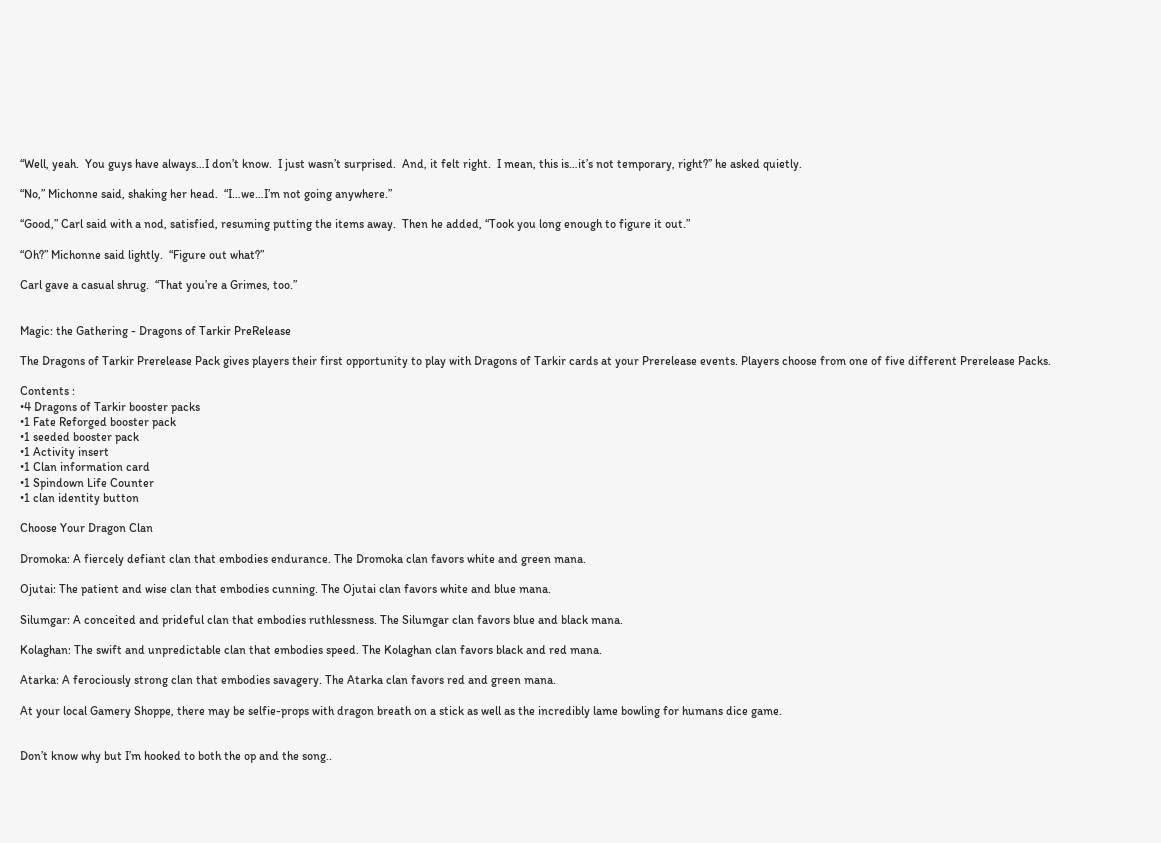“Well, yeah.  You guys have always…I don’t know.  I just wasn’t surprised.  And, it felt right.  I mean, this is…it’s not temporary, right?” he asked quietly.

“No,” Michonne said, shaking her head.  “I…we…I’m not going anywhere.”

“Good,” Carl said with a nod, satisfied, resuming putting the items away.  Then he added, “Took you long enough to figure it out.”

“Oh?” Michonne said lightly.  “Figure out what?”

Carl gave a casual shrug.  “That you’re a Grimes, too.”


Magic: the Gathering - Dragons of Tarkir PreRelease

The Dragons of Tarkir Prerelease Pack gives players their first opportunity to play with Dragons of Tarkir cards at your Prerelease events. Players choose from one of five different Prerelease Packs.

Contents :
•4 Dragons of Tarkir booster packs
•1 Fate Reforged booster pack
•1 seeded booster pack
•1 Activity insert
•1 Clan information card
•1 Spindown Life Counter
•1 clan identity button

Choose Your Dragon Clan

Dromoka: A fiercely defiant clan that embodies endurance. The Dromoka clan favors white and green mana.

Ojutai: The patient and wise clan that embodies cunning. The Ojutai clan favors white and blue mana.

Silumgar: A conceited and prideful clan that embodies ruthlessness. The Silumgar clan favors blue and black mana.

Kolaghan: The swift and unpredictable clan that embodies speed. The Kolaghan clan favors black and red mana.

Atarka: A ferociously strong clan that embodies savagery. The Atarka clan favors red and green mana.

At your local Gamery Shoppe, there may be selfie-props with dragon breath on a stick as well as the incredibly lame bowling for humans dice game.


Don’t know why but I’m hooked to both the op and the song..